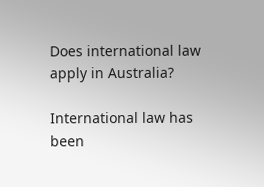Does international law apply in Australia?

International law has been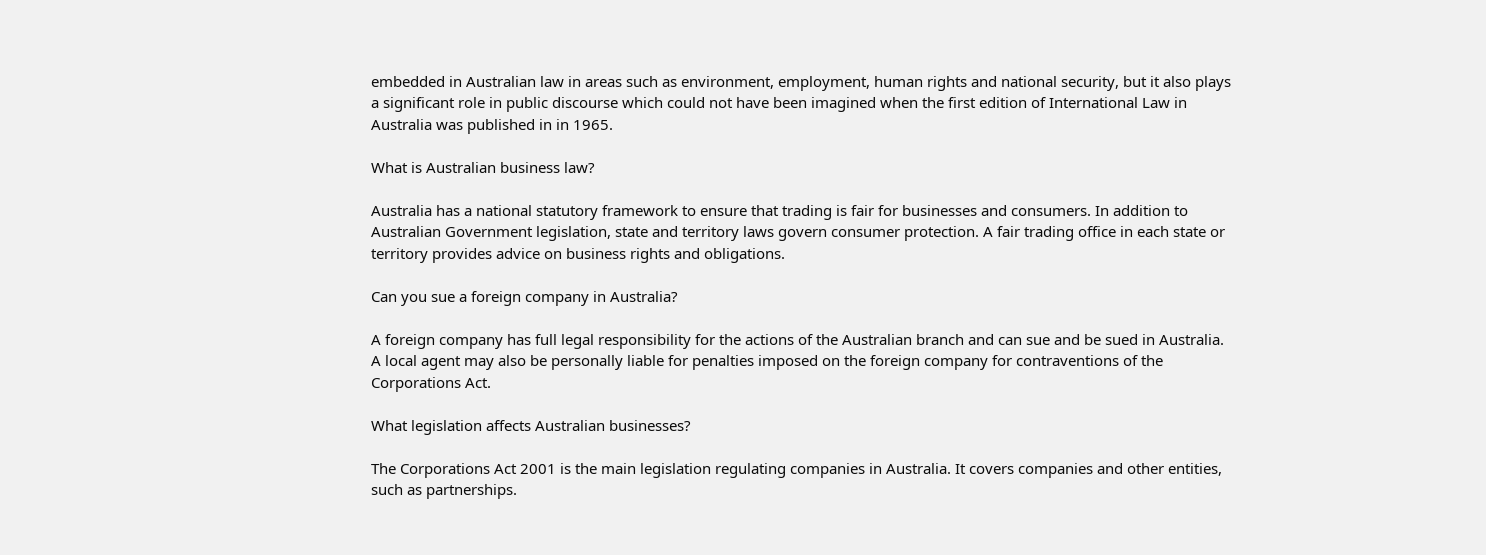embedded in Australian law in areas such as environment, employment, human rights and national security, but it also plays a significant role in public discourse which could not have been imagined when the first edition of International Law in Australia was published in in 1965.

What is Australian business law?

Australia has a national statutory framework to ensure that trading is fair for businesses and consumers. In addition to Australian Government legislation, state and territory laws govern consumer protection. A fair trading office in each state or territory provides advice on business rights and obligations.

Can you sue a foreign company in Australia?

A foreign company has full legal responsibility for the actions of the Australian branch and can sue and be sued in Australia. A local agent may also be personally liable for penalties imposed on the foreign company for contraventions of the Corporations Act.

What legislation affects Australian businesses?

The Corporations Act 2001 is the main legislation regulating companies in Australia. It covers companies and other entities, such as partnerships.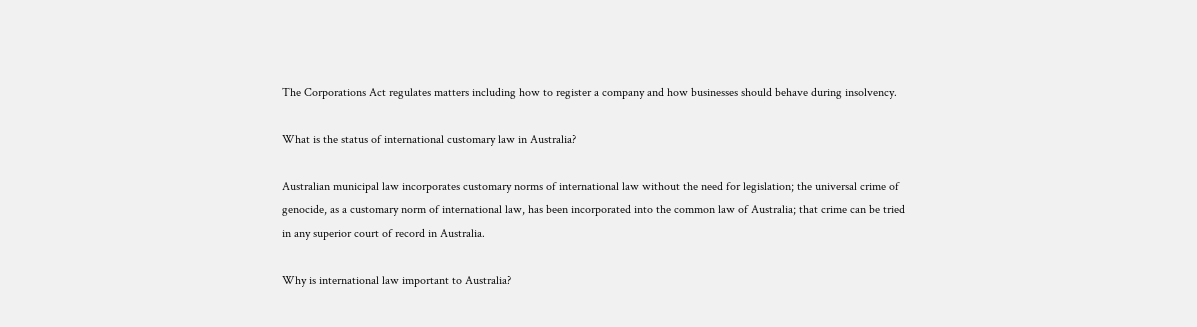The Corporations Act regulates matters including how to register a company and how businesses should behave during insolvency.

What is the status of international customary law in Australia?

Australian municipal law incorporates customary norms of international law without the need for legislation; the universal crime of genocide, as a customary norm of international law, has been incorporated into the common law of Australia; that crime can be tried in any superior court of record in Australia.

Why is international law important to Australia?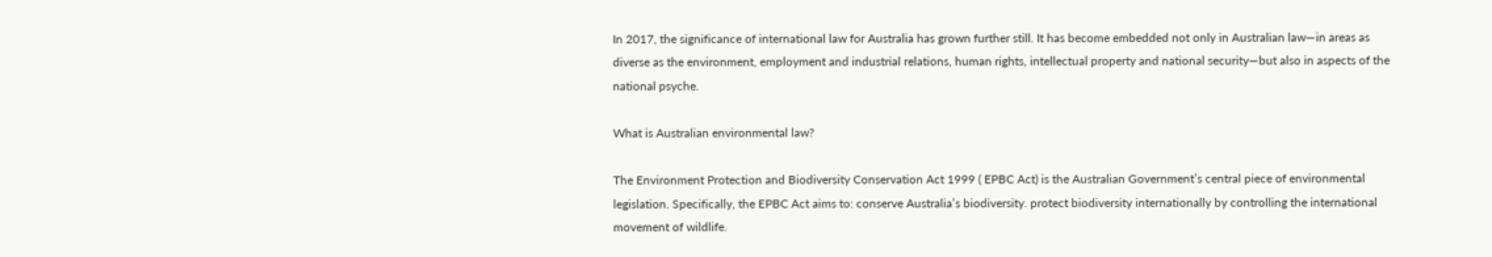In 2017, the significance of international law for Australia has grown further still. It has become embedded not only in Australian law—in areas as diverse as the environment, employment and industrial relations, human rights, intellectual property and national security—but also in aspects of the national psyche.

What is Australian environmental law?

The Environment Protection and Biodiversity Conservation Act 1999 ( EPBC Act) is the Australian Government’s central piece of environmental legislation. Specifically, the EPBC Act aims to: conserve Australia’s biodiversity. protect biodiversity internationally by controlling the international movement of wildlife.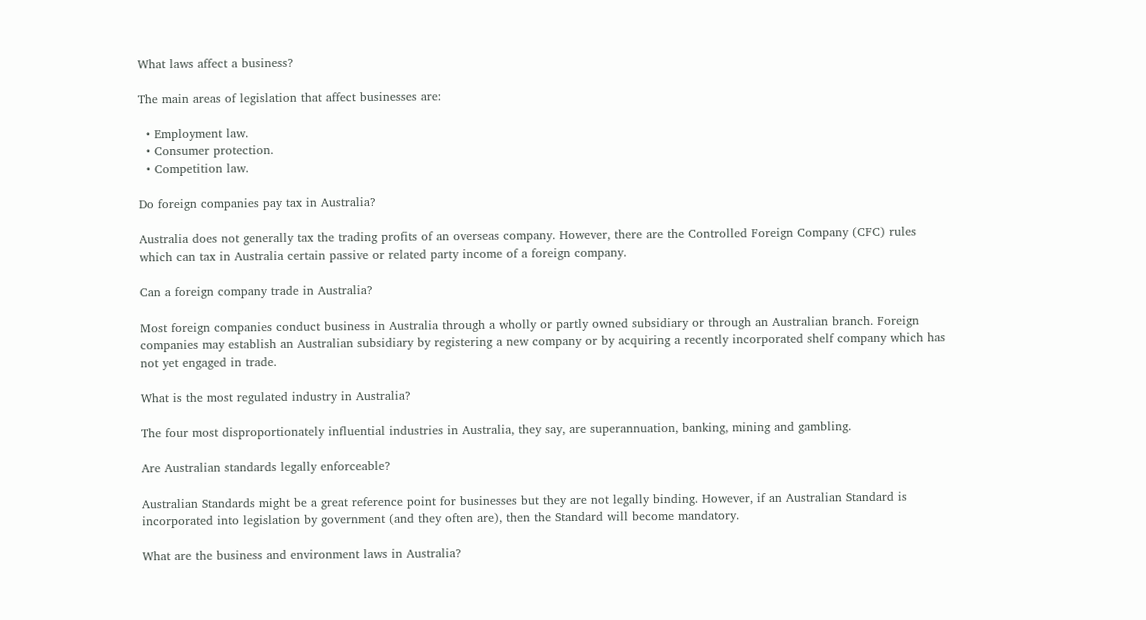What laws affect a business?

The main areas of legislation that affect businesses are:

  • Employment law.
  • Consumer protection.
  • Competition law.

Do foreign companies pay tax in Australia?

Australia does not generally tax the trading profits of an overseas company. However, there are the Controlled Foreign Company (CFC) rules which can tax in Australia certain passive or related party income of a foreign company.

Can a foreign company trade in Australia?

Most foreign companies conduct business in Australia through a wholly or partly owned subsidiary or through an Australian branch. Foreign companies may establish an Australian subsidiary by registering a new company or by acquiring a recently incorporated shelf company which has not yet engaged in trade.

What is the most regulated industry in Australia?

The four most disproportionately influential industries in Australia, they say, are superannuation, banking, mining and gambling.

Are Australian standards legally enforceable?

Australian Standards might be a great reference point for businesses but they are not legally binding. However, if an Australian Standard is incorporated into legislation by government (and they often are), then the Standard will become mandatory.

What are the business and environment laws in Australia?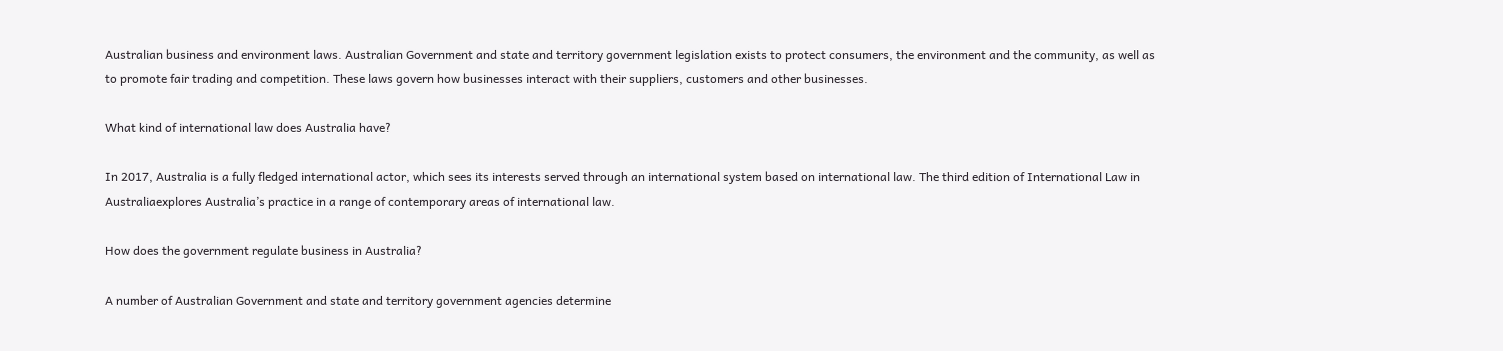Australian business and environment laws. Australian Government and state and territory government legislation exists to protect consumers, the environment and the community, as well as to promote fair trading and competition. These laws govern how businesses interact with their suppliers, customers and other businesses.

What kind of international law does Australia have?

In 2017, Australia is a fully fledged international actor, which sees its interests served through an international system based on international law. The third edition of International Law in Australiaexplores Australia’s practice in a range of contemporary areas of international law.

How does the government regulate business in Australia?

A number of Australian Government and state and territory government agencies determine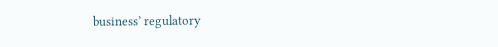business’ regulatory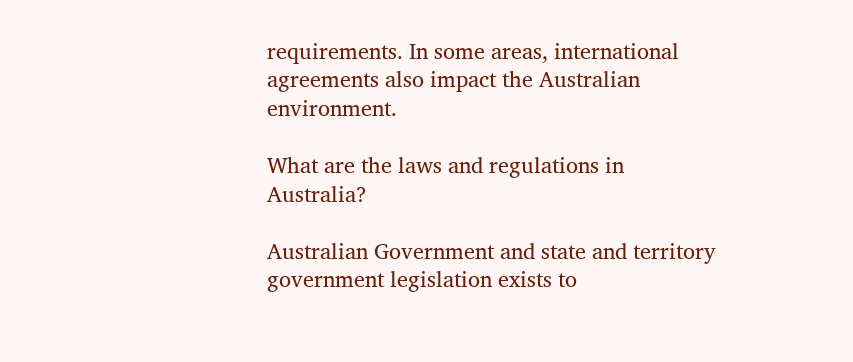requirements. In some areas, international agreements also impact the Australian environment.

What are the laws and regulations in Australia?

Australian Government and state and territory government legislation exists to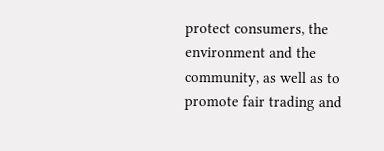protect consumers, the environment and the community, as well as to promote fair trading and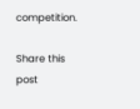competition.

Share this post